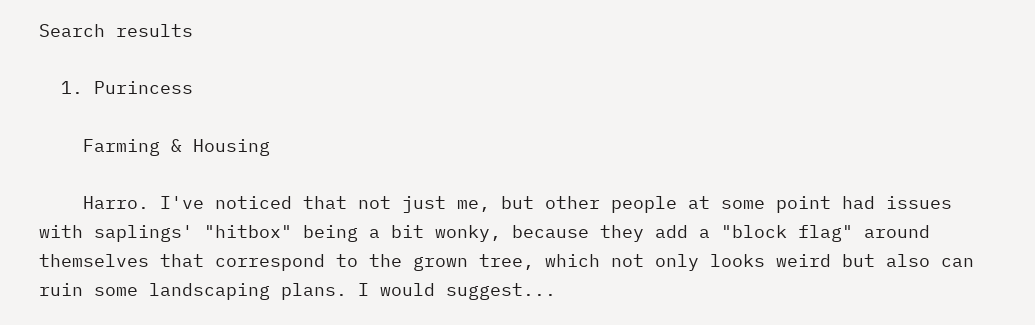Search results

  1. Purincess

    Farming & Housing

    Harro. I've noticed that not just me, but other people at some point had issues with saplings' "hitbox" being a bit wonky, because they add a "block flag" around themselves that correspond to the grown tree, which not only looks weird but also can ruin some landscaping plans. I would suggest...